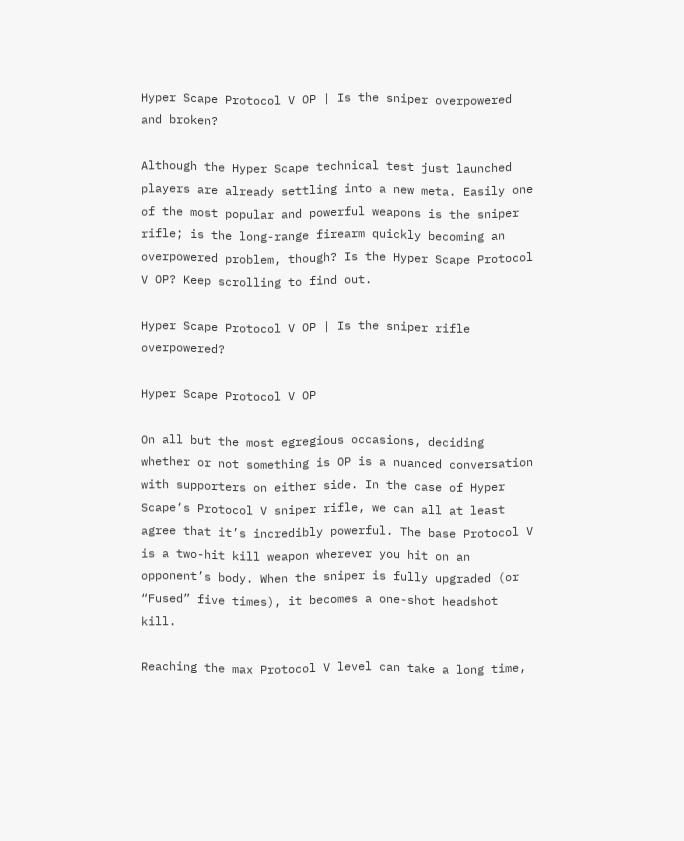Hyper Scape Protocol V OP | Is the sniper overpowered and broken?

Although the Hyper Scape technical test just launched players are already settling into a new meta. Easily one of the most popular and powerful weapons is the sniper rifle; is the long-range firearm quickly becoming an overpowered problem, though? Is the Hyper Scape Protocol V OP? Keep scrolling to find out.

Hyper Scape Protocol V OP | Is the sniper rifle overpowered?

Hyper Scape Protocol V OP

On all but the most egregious occasions, deciding whether or not something is OP is a nuanced conversation with supporters on either side. In the case of Hyper Scape‘s Protocol V sniper rifle, we can all at least agree that it’s incredibly powerful. The base Protocol V is a two-hit kill weapon wherever you hit on an opponent’s body. When the sniper is fully upgraded (or “Fused” five times), it becomes a one-shot headshot kill.

Reaching the max Protocol V level can take a long time,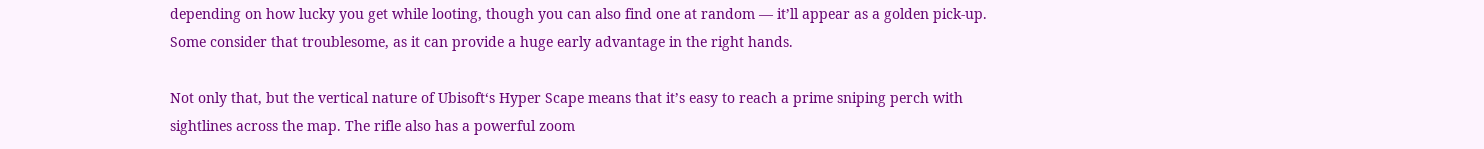depending on how lucky you get while looting, though you can also find one at random — it’ll appear as a golden pick-up. Some consider that troublesome, as it can provide a huge early advantage in the right hands.

Not only that, but the vertical nature of Ubisoft‘s Hyper Scape means that it’s easy to reach a prime sniping perch with sightlines across the map. The rifle also has a powerful zoom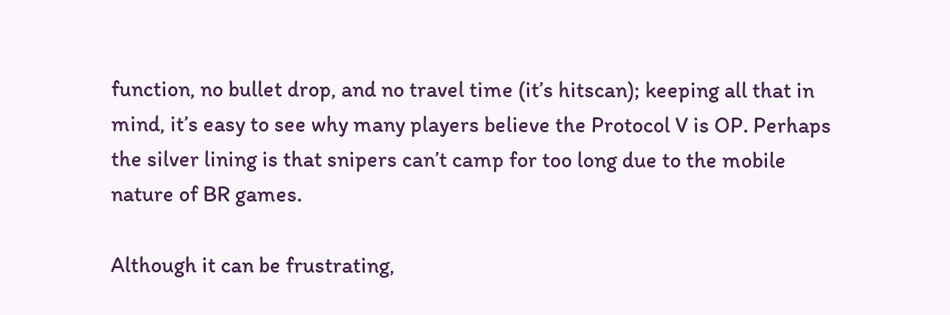function, no bullet drop, and no travel time (it’s hitscan); keeping all that in mind, it’s easy to see why many players believe the Protocol V is OP. Perhaps the silver lining is that snipers can’t camp for too long due to the mobile nature of BR games.

Although it can be frustrating,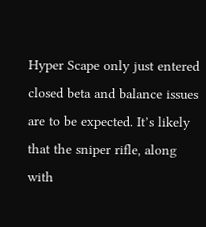Hyper Scape only just entered closed beta and balance issues are to be expected. It’s likely that the sniper rifle, along with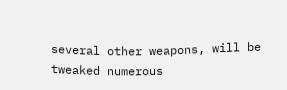several other weapons, will be tweaked numerous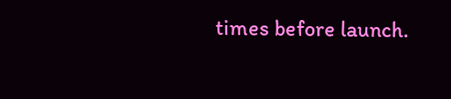times before launch.